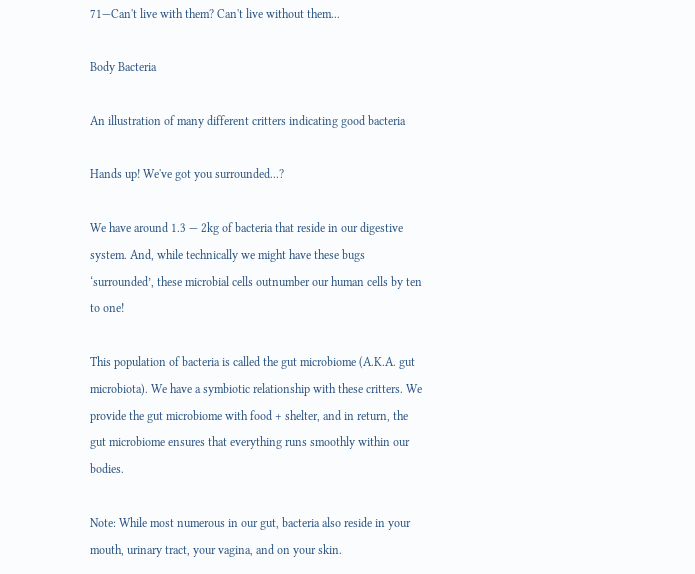71—Can't live with them? Can't live without them...

Body Bacteria

An illustration of many different critters indicating good bacteria

Hands up! We've got you surrounded...?

We have around 1.3 — 2kg of bacteria that reside in our digestive system. And, while technically we might have these bugs ‘surrounded’, these microbial cells outnumber our human cells by ten to one!

This population of bacteria is called the gut microbiome (A.K.A. gut microbiota). We have a symbiotic relationship with these critters. We provide the gut microbiome with food + shelter, and in return, the gut microbiome ensures that everything runs smoothly within our bodies.

Note: While most numerous in our gut, bacteria also reside in your mouth, urinary tract, your vagina, and on your skin.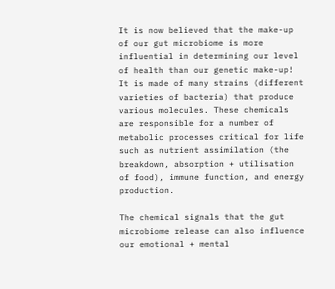It is now believed that the make-up of our gut microbiome is more influential in determining our level of health than our genetic make-up! It is made of many strains (different varieties of bacteria) that produce various molecules. These chemicals are responsible for a number of metabolic processes critical for life such as nutrient assimilation (the breakdown, absorption + utilisation of food), immune function, and energy production.

The chemical signals that the gut microbiome release can also influence our emotional + mental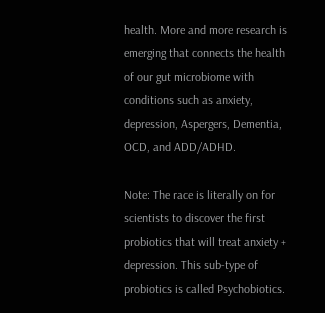health. More and more research is emerging that connects the health of our gut microbiome with conditions such as anxiety, depression, Aspergers, Dementia, OCD, and ADD/ADHD.

Note: The race is literally on for scientists to discover the first probiotics that will treat anxiety + depression. This sub-type of probiotics is called Psychobiotics.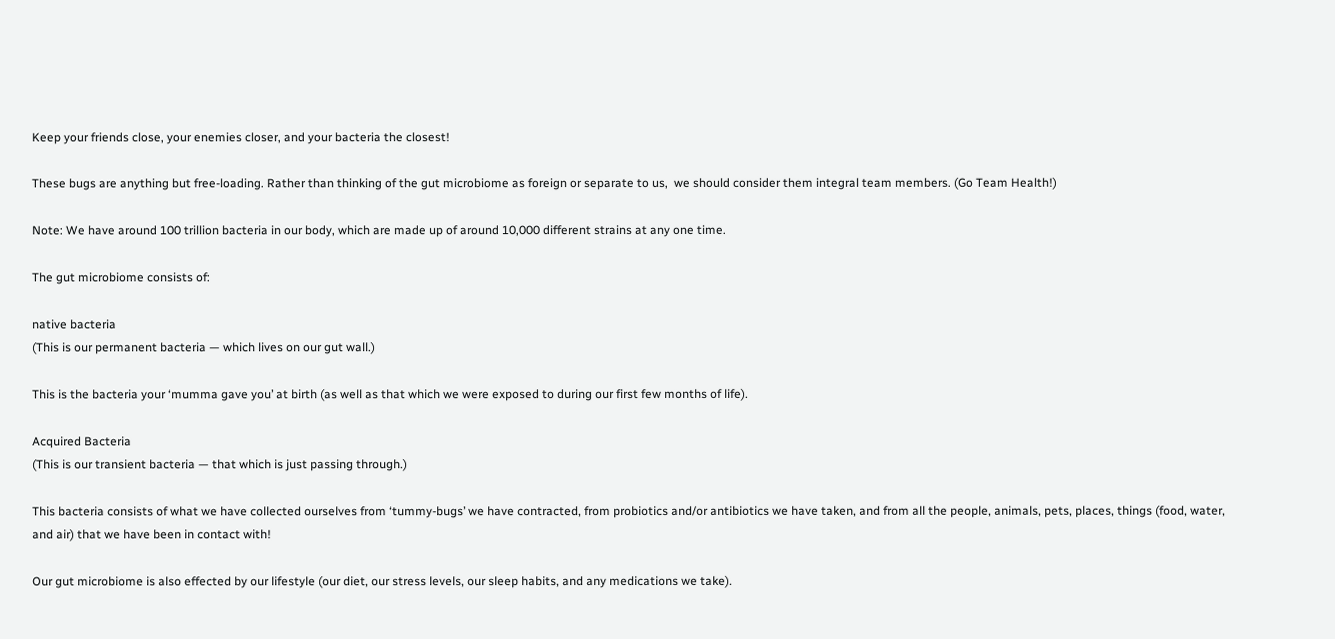Keep your friends close, your enemies closer, and your bacteria the closest!

These bugs are anything but free-loading. Rather than thinking of the gut microbiome as foreign or separate to us,  we should consider them integral team members. (Go Team Health!)

Note: We have around 100 trillion bacteria in our body, which are made up of around 10,000 different strains at any one time.

The gut microbiome consists of:

native bacteria
(This is our permanent bacteria — which lives on our gut wall.)

This is the bacteria your ‘mumma gave you’ at birth (as well as that which we were exposed to during our first few months of life).

Acquired Bacteria
(This is our transient bacteria — that which is just passing through.)

This bacteria consists of what we have collected ourselves from ‘tummy-bugs’ we have contracted, from probiotics and/or antibiotics we have taken, and from all the people, animals, pets, places, things (food, water, and air) that we have been in contact with!

Our gut microbiome is also effected by our lifestyle (our diet, our stress levels, our sleep habits, and any medications we take).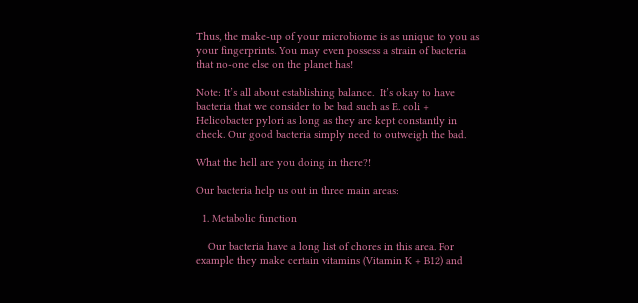Thus, the make-up of your microbiome is as unique to you as your fingerprints. You may even possess a strain of bacteria that no-one else on the planet has!

Note: It’s all about establishing balance.  It’s okay to have bacteria that we consider to be bad such as E. coli + Helicobacter pylori as long as they are kept constantly in check. Our good bacteria simply need to outweigh the bad.

What the hell are you doing in there?!

Our bacteria help us out in three main areas:

  1. Metabolic function

    Our bacteria have a long list of chores in this area. For example they make certain vitamins (Vitamin K + B12) and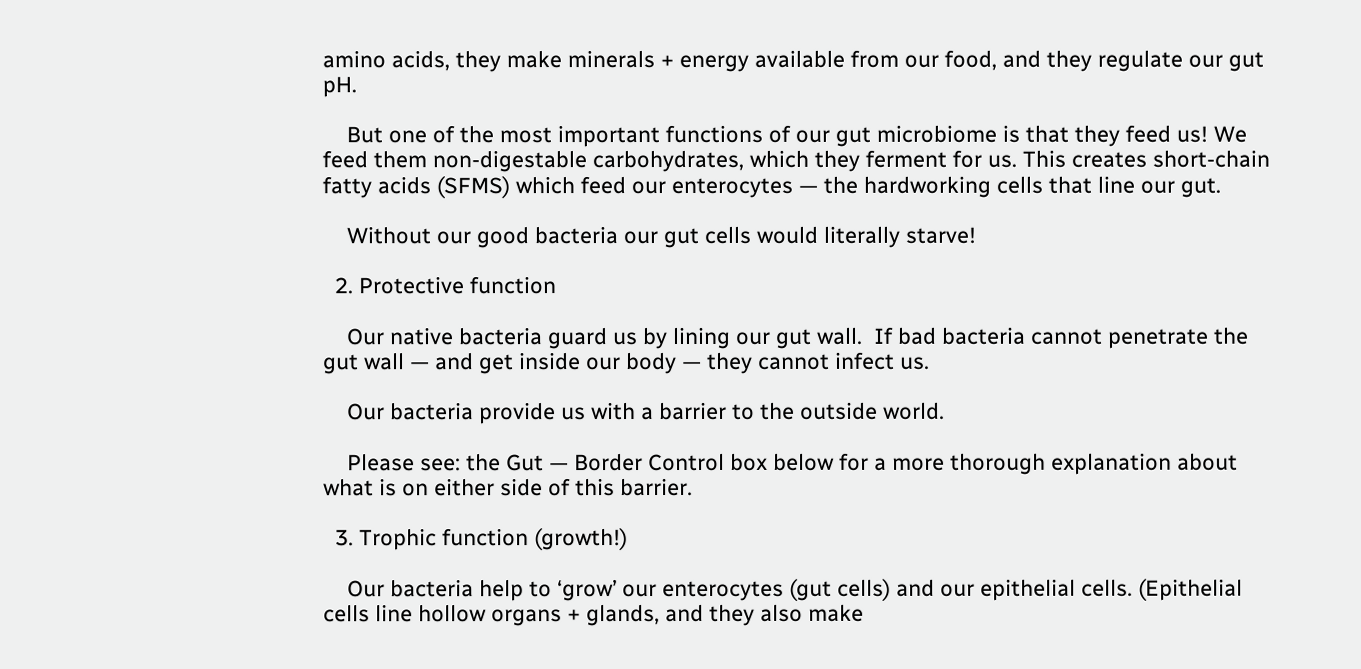amino acids, they make minerals + energy available from our food, and they regulate our gut pH.

    But one of the most important functions of our gut microbiome is that they feed us! We feed them non-digestable carbohydrates, which they ferment for us. This creates short-chain fatty acids (SFMS) which feed our enterocytes — the hardworking cells that line our gut.

    Without our good bacteria our gut cells would literally starve!

  2. Protective function

    Our native bacteria guard us by lining our gut wall.  If bad bacteria cannot penetrate the gut wall — and get inside our body — they cannot infect us.

    Our bacteria provide us with a barrier to the outside world.

    Please see: the Gut — Border Control box below for a more thorough explanation about what is on either side of this barrier.

  3. Trophic function (growth!)

    Our bacteria help to ‘grow’ our enterocytes (gut cells) and our epithelial cells. (Epithelial cells line hollow organs + glands, and they also make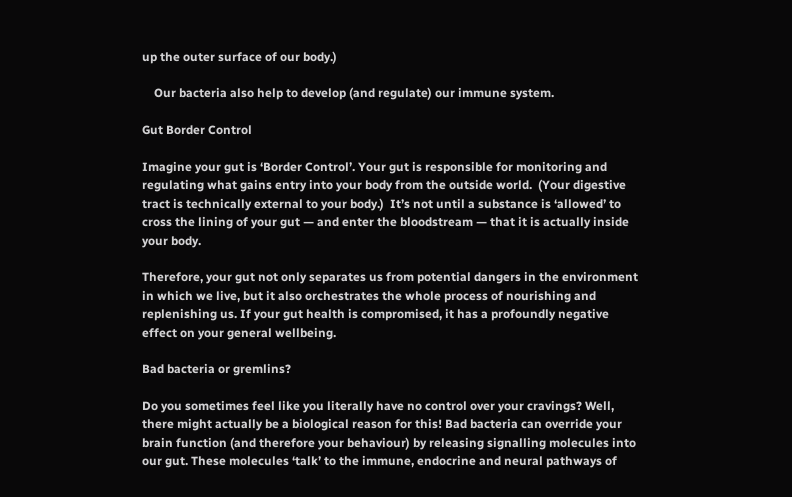up the outer surface of our body.)

    Our bacteria also help to develop (and regulate) our immune system.

Gut Border Control

Imagine your gut is ‘Border Control’. Your gut is responsible for monitoring and regulating what gains entry into your body from the outside world.  (Your digestive tract is technically external to your body.)  It’s not until a substance is ‘allowed’ to cross the lining of your gut — and enter the bloodstream — that it is actually inside your body.

Therefore, your gut not only separates us from potential dangers in the environment in which we live, but it also orchestrates the whole process of nourishing and replenishing us. If your gut health is compromised, it has a profoundly negative effect on your general wellbeing.

Bad bacteria or gremlins?

Do you sometimes feel like you literally have no control over your cravings? Well, there might actually be a biological reason for this! Bad bacteria can override your brain function (and therefore your behaviour) by releasing signalling molecules into our gut. These molecules ‘talk’ to the immune, endocrine and neural pathways of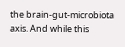the brain-gut-microbiota axis. And while this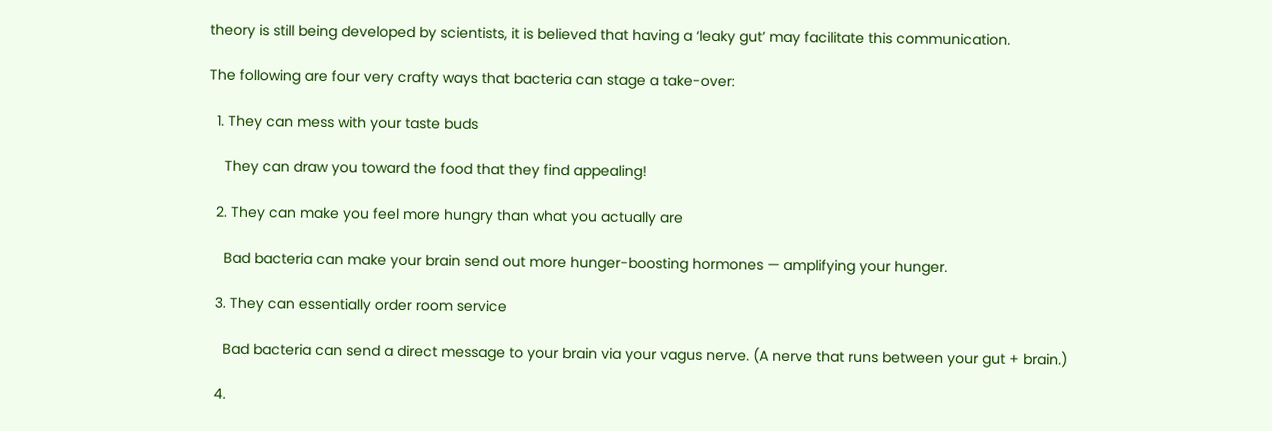theory is still being developed by scientists, it is believed that having a ‘leaky gut’ may facilitate this communication.

The following are four very crafty ways that bacteria can stage a take-over:

  1. They can mess with your taste buds

    They can draw you toward the food that they find appealing!

  2. They can make you feel more hungry than what you actually are

    Bad bacteria can make your brain send out more hunger-boosting hormones — amplifying your hunger.

  3. They can essentially order room service

    Bad bacteria can send a direct message to your brain via your vagus nerve. (A nerve that runs between your gut + brain.)

  4.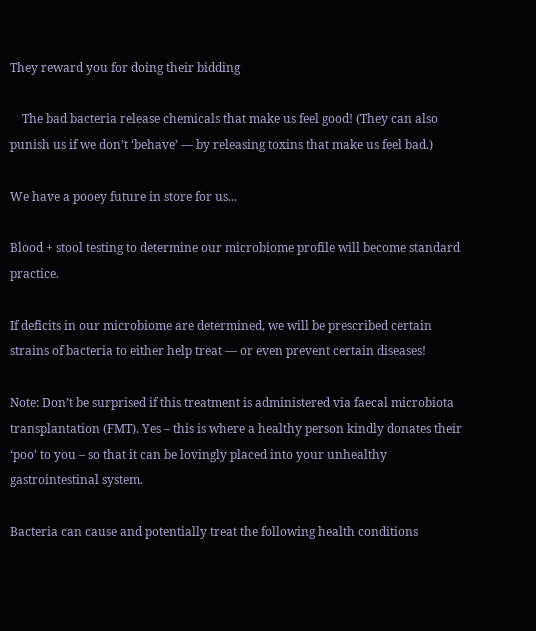They reward you for doing their bidding

    The bad bacteria release chemicals that make us feel good! (They can also punish us if we don’t ‘behave’ — by releasing toxins that make us feel bad.)

We have a pooey future in store for us...

Blood + stool testing to determine our microbiome profile will become standard practice.

If deficits in our microbiome are determined, we will be prescribed certain strains of bacteria to either help treat — or even prevent certain diseases!

Note: Don’t be surprised if this treatment is administered via faecal microbiota transplantation (FMT). Yes – this is where a healthy person kindly donates their ‘poo’ to you – so that it can be lovingly placed into your unhealthy gastrointestinal system.

Bacteria can cause and potentially treat the following health conditions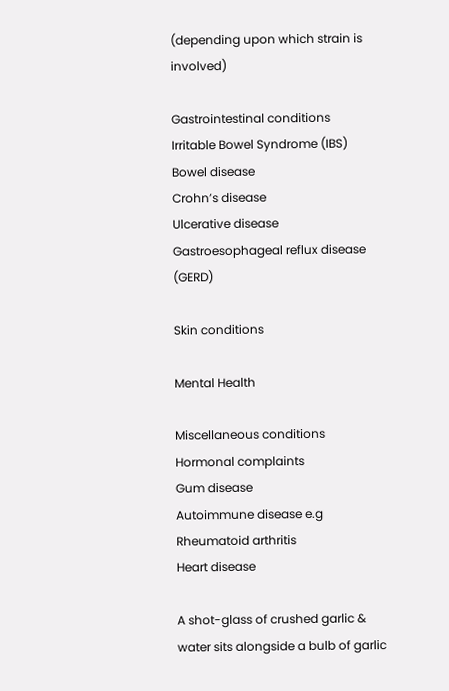(depending upon which strain is involved)

Gastrointestinal conditions
Irritable Bowel Syndrome (IBS)
Bowel disease
Crohn’s disease
Ulcerative disease
Gastroesophageal reflux disease (GERD)

Skin conditions

Mental Health

Miscellaneous conditions
Hormonal complaints
Gum disease
Autoimmune disease e.g Rheumatoid arthritis
Heart disease

A shot-glass of crushed garlic & water sits alongside a bulb of garlic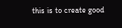this is to create good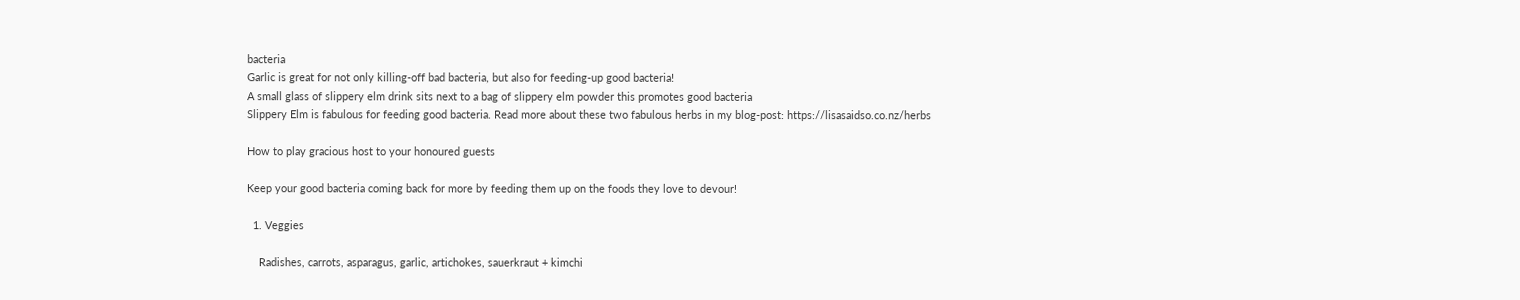bacteria
Garlic is great for not only killing-off bad bacteria, but also for feeding-up good bacteria!
A small glass of slippery elm drink sits next to a bag of slippery elm powder this promotes good bacteria
Slippery Elm is fabulous for feeding good bacteria. Read more about these two fabulous herbs in my blog-post: https://lisasaidso.co.nz/herbs

How to play gracious host to your honoured guests

Keep your good bacteria coming back for more by feeding them up on the foods they love to devour!

  1. Veggies

    Radishes, carrots, asparagus, garlic, artichokes, sauerkraut + kimchi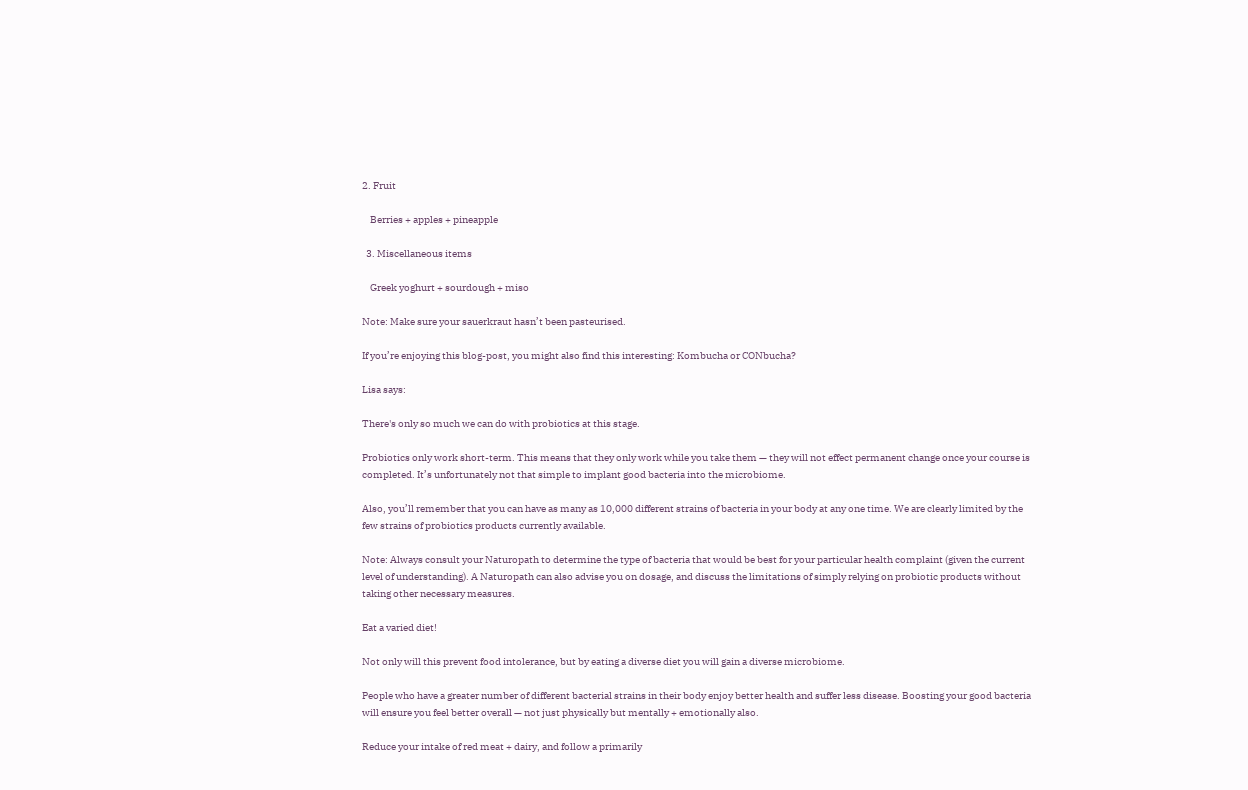2. Fruit

    Berries + apples + pineapple

  3. Miscellaneous items

    Greek yoghurt + sourdough + miso

Note: Make sure your sauerkraut hasn’t been pasteurised.

If you’re enjoying this blog-post, you might also find this interesting: Kombucha or CONbucha?

Lisa says:

There's only so much we can do with probiotics at this stage.

Probiotics only work short-term. This means that they only work while you take them — they will not effect permanent change once your course is completed. It’s unfortunately not that simple to implant good bacteria into the microbiome.

Also, you’ll remember that you can have as many as 10,000 different strains of bacteria in your body at any one time. We are clearly limited by the few strains of probiotics products currently available.

Note: Always consult your Naturopath to determine the type of bacteria that would be best for your particular health complaint (given the current level of understanding). A Naturopath can also advise you on dosage, and discuss the limitations of simply relying on probiotic products without taking other necessary measures.

Eat a varied diet!

Not only will this prevent food intolerance, but by eating a diverse diet you will gain a diverse microbiome.

People who have a greater number of different bacterial strains in their body enjoy better health and suffer less disease. Boosting your good bacteria will ensure you feel better overall — not just physically but mentally + emotionally also.

Reduce your intake of red meat + dairy, and follow a primarily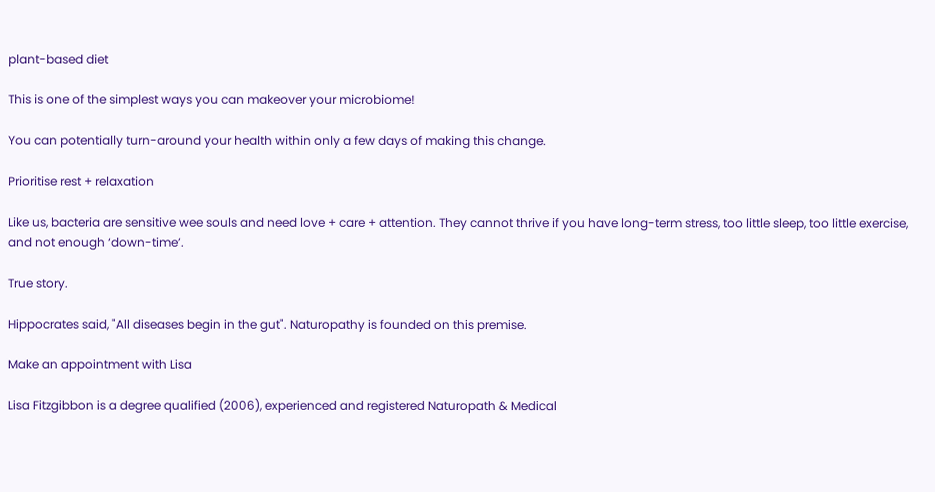plant-based diet

This is one of the simplest ways you can makeover your microbiome!

You can potentially turn-around your health within only a few days of making this change.

Prioritise rest + relaxation

Like us, bacteria are sensitive wee souls and need love + care + attention. They cannot thrive if you have long-term stress, too little sleep, too little exercise, and not enough ‘down-time’.

True story.

Hippocrates said, "All diseases begin in the gut". Naturopathy is founded on this premise.

Make an appointment with Lisa

Lisa Fitzgibbon is a degree qualified (2006), experienced and registered Naturopath & Medical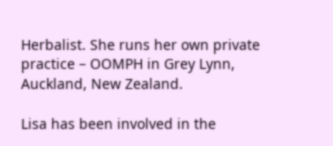Herbalist. She runs her own private practice – OOMPH in Grey Lynn, Auckland, New Zealand.

Lisa has been involved in the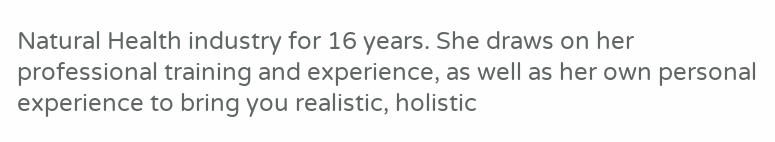Natural Health industry for 16 years. She draws on her professional training and experience, as well as her own personal experience to bring you realistic, holistic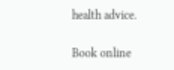health advice.

Book online